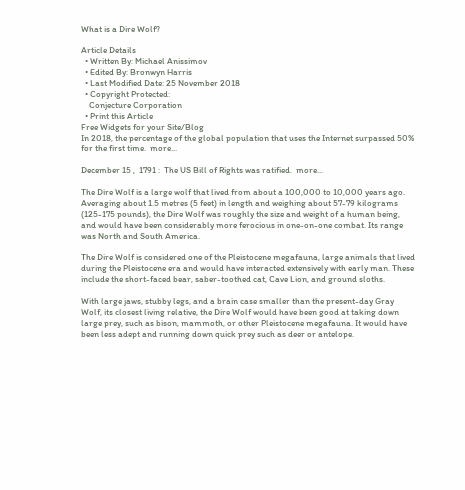What is a Dire Wolf?

Article Details
  • Written By: Michael Anissimov
  • Edited By: Bronwyn Harris
  • Last Modified Date: 25 November 2018
  • Copyright Protected:
    Conjecture Corporation
  • Print this Article
Free Widgets for your Site/Blog
In 2018, the percentage of the global population that uses the Internet surpassed 50% for the first time.  more...

December 15 ,  1791 :  The US Bill of Rights was ratified.  more...

The Dire Wolf is a large wolf that lived from about a 100,000 to 10,000 years ago. Averaging about 1.5 metres (5 feet) in length and weighing about 57-79 kilograms (125-175 pounds), the Dire Wolf was roughly the size and weight of a human being, and would have been considerably more ferocious in one-on-one combat. Its range was North and South America.

The Dire Wolf is considered one of the Pleistocene megafauna, large animals that lived during the Pleistocene era and would have interacted extensively with early man. These include the short-faced bear, saber-toothed cat, Cave Lion, and ground sloths.

With large jaws, stubby legs, and a brain case smaller than the present-day Gray Wolf, its closest living relative, the Dire Wolf would have been good at taking down large prey, such as bison, mammoth, or other Pleistocene megafauna. It would have been less adept and running down quick prey such as deer or antelope.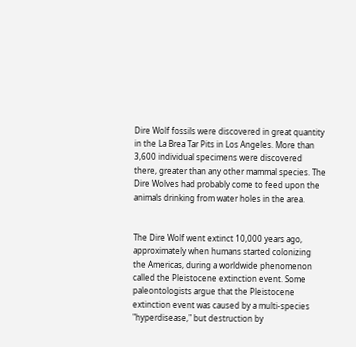Dire Wolf fossils were discovered in great quantity in the La Brea Tar Pits in Los Angeles. More than 3,600 individual specimens were discovered there, greater than any other mammal species. The Dire Wolves had probably come to feed upon the animals drinking from water holes in the area.


The Dire Wolf went extinct 10,000 years ago, approximately when humans started colonizing the Americas, during a worldwide phenomenon called the Pleistocene extinction event. Some paleontologists argue that the Pleistocene extinction event was caused by a multi-species "hyperdisease," but destruction by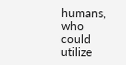humans, who could utilize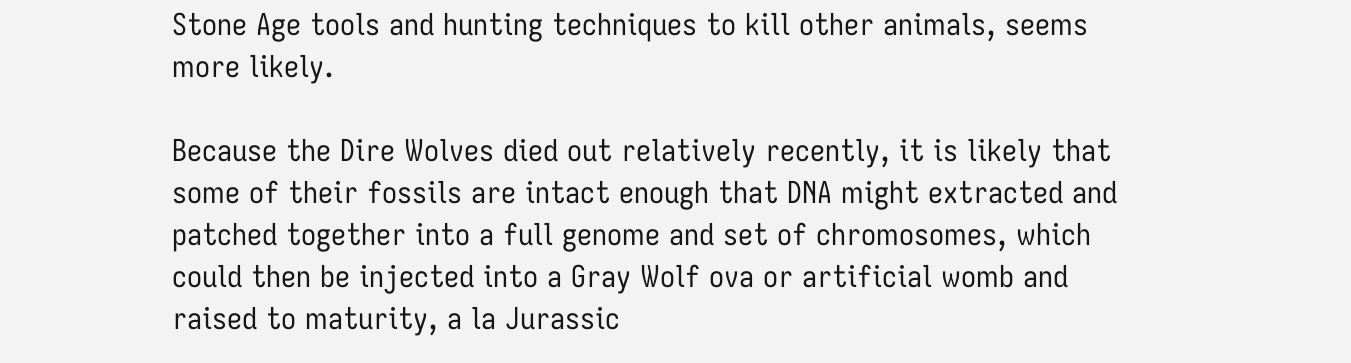Stone Age tools and hunting techniques to kill other animals, seems more likely.

Because the Dire Wolves died out relatively recently, it is likely that some of their fossils are intact enough that DNA might extracted and patched together into a full genome and set of chromosomes, which could then be injected into a Gray Wolf ova or artificial womb and raised to maturity, a la Jurassic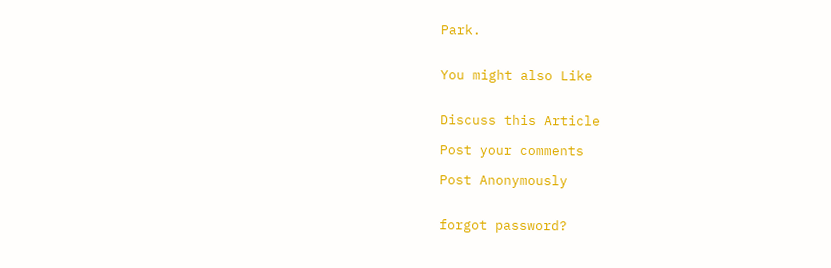Park.


You might also Like


Discuss this Article

Post your comments

Post Anonymously


forgot password?